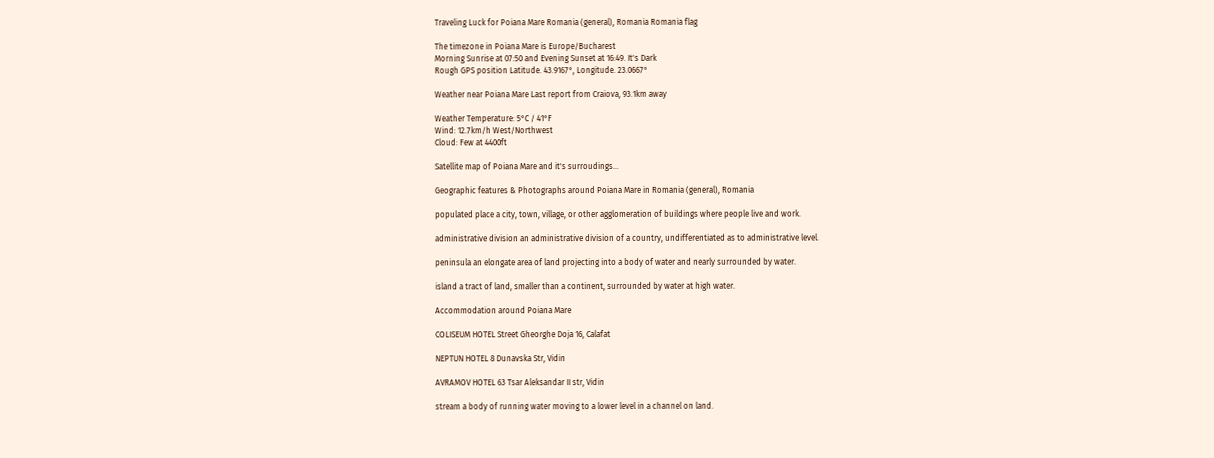Traveling Luck for Poiana Mare Romania (general), Romania Romania flag

The timezone in Poiana Mare is Europe/Bucharest
Morning Sunrise at 07:50 and Evening Sunset at 16:49. It's Dark
Rough GPS position Latitude. 43.9167°, Longitude. 23.0667°

Weather near Poiana Mare Last report from Craiova, 93.1km away

Weather Temperature: 5°C / 41°F
Wind: 12.7km/h West/Northwest
Cloud: Few at 4400ft

Satellite map of Poiana Mare and it's surroudings...

Geographic features & Photographs around Poiana Mare in Romania (general), Romania

populated place a city, town, village, or other agglomeration of buildings where people live and work.

administrative division an administrative division of a country, undifferentiated as to administrative level.

peninsula an elongate area of land projecting into a body of water and nearly surrounded by water.

island a tract of land, smaller than a continent, surrounded by water at high water.

Accommodation around Poiana Mare

COLISEUM HOTEL Street Gheorghe Doja 16, Calafat

NEPTUN HOTEL 8 Dunavska Str, Vidin

AVRAMOV HOTEL 63 Tsar Aleksandar II str, Vidin

stream a body of running water moving to a lower level in a channel on land.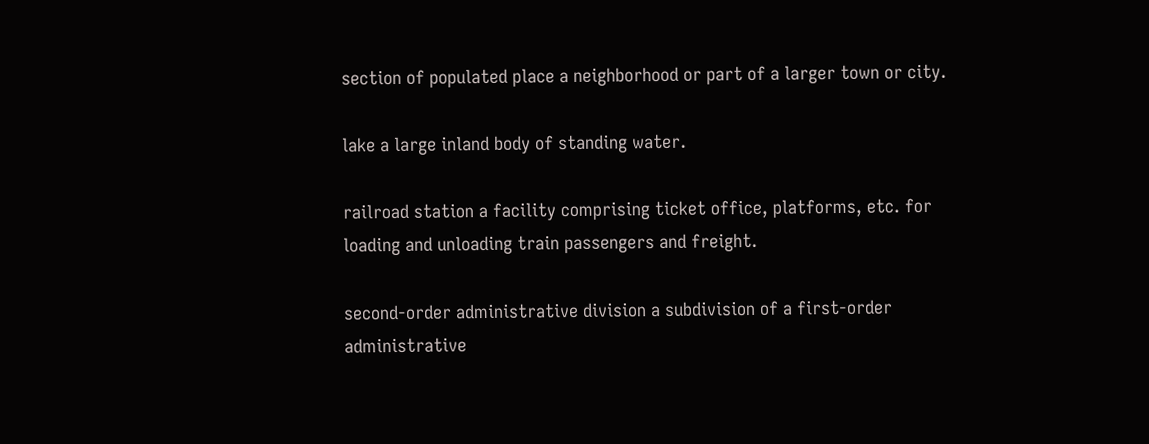section of populated place a neighborhood or part of a larger town or city.

lake a large inland body of standing water.

railroad station a facility comprising ticket office, platforms, etc. for loading and unloading train passengers and freight.

second-order administrative division a subdivision of a first-order administrative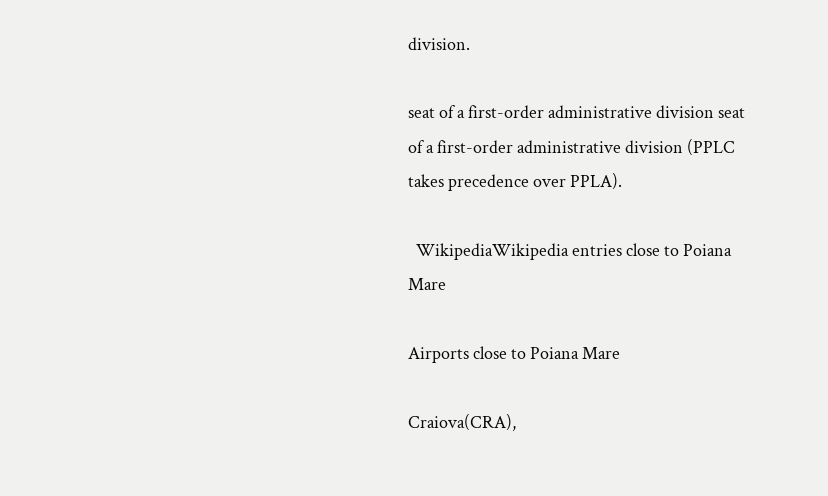division.

seat of a first-order administrative division seat of a first-order administrative division (PPLC takes precedence over PPLA).

  WikipediaWikipedia entries close to Poiana Mare

Airports close to Poiana Mare

Craiova(CRA),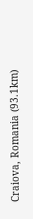Craiova, Romania (93.1km)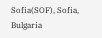Sofia(SOF), Sofia, Bulgaria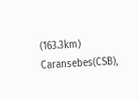(163.3km)
Caransebes(CSB),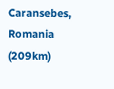Caransebes, Romania (209km)